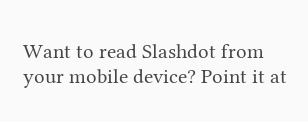Want to read Slashdot from your mobile device? Point it at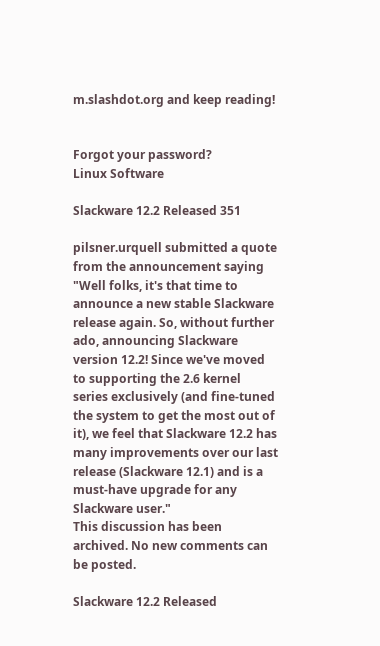m.slashdot.org and keep reading!


Forgot your password?
Linux Software

Slackware 12.2 Released 351

pilsner.urquell submitted a quote from the announcement saying "Well folks, it's that time to announce a new stable Slackware release again. So, without further ado, announcing Slackware version 12.2! Since we've moved to supporting the 2.6 kernel series exclusively (and fine-tuned the system to get the most out of it), we feel that Slackware 12.2 has many improvements over our last release (Slackware 12.1) and is a must-have upgrade for any Slackware user."
This discussion has been archived. No new comments can be posted.

Slackware 12.2 Released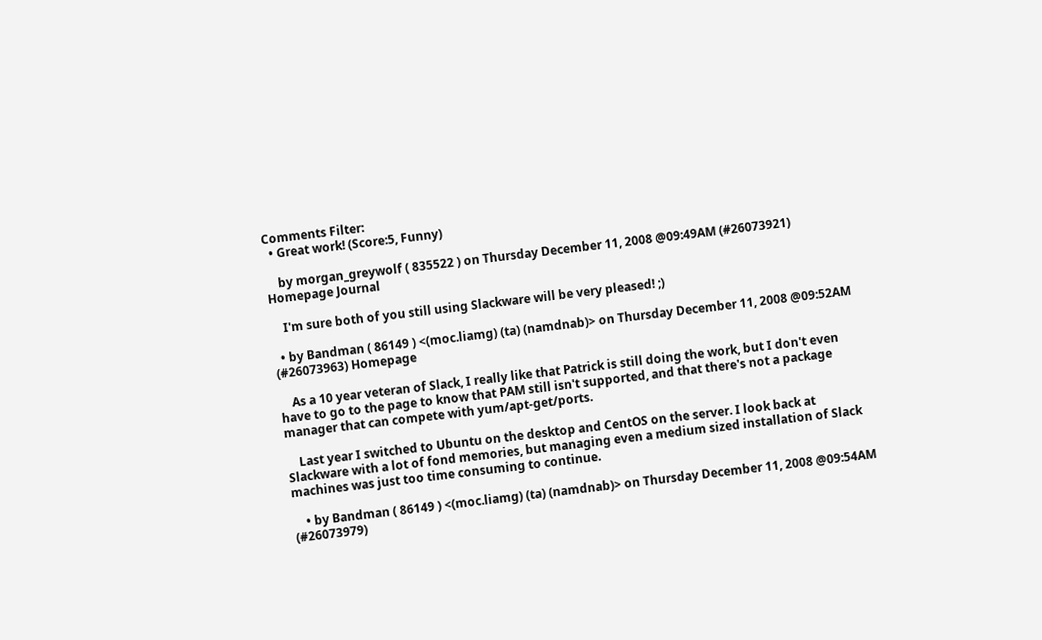Comments Filter:
  • Great work! (Score:5, Funny)

    by morgan_greywolf ( 835522 ) on Thursday December 11, 2008 @09:49AM (#26073921) Homepage Journal

    I'm sure both of you still using Slackware will be very pleased! ;)

  • by Bandman ( 86149 ) <(moc.liamg) (ta) (namdnab)> on Thursday December 11, 2008 @09:52AM (#26073963) Homepage

    As a 10 year veteran of Slack, I really like that Patrick is still doing the work, but I don't even have to go to the page to know that PAM still isn't supported, and that there's not a package manager that can compete with yum/apt-get/ports.

    Last year I switched to Ubuntu on the desktop and CentOS on the server. I look back at Slackware with a lot of fond memories, but managing even a medium sized installation of Slack machines was just too time consuming to continue.

    • by Bandman ( 86149 ) <(moc.liamg) (ta) (namdnab)> on Thursday December 11, 2008 @09:54AM (#26073979)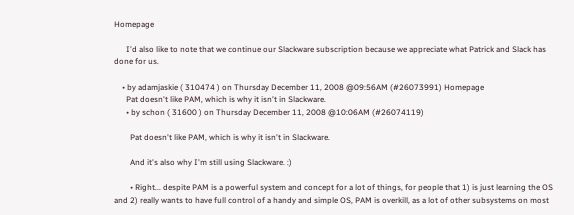Homepage

      I'd also like to note that we continue our Slackware subscription because we appreciate what Patrick and Slack has done for us.

    • by adamjaskie ( 310474 ) on Thursday December 11, 2008 @09:56AM (#26073991) Homepage
      Pat doesn't like PAM, which is why it isn't in Slackware.
      • by schon ( 31600 ) on Thursday December 11, 2008 @10:06AM (#26074119)

        Pat doesn't like PAM, which is why it isn't in Slackware.

        And it's also why I'm still using Slackware. :)

        • Right... despite PAM is a powerful system and concept for a lot of things, for people that 1) is just learning the OS and 2) really wants to have full control of a handy and simple OS, PAM is overkill, as a lot of other subsystems on most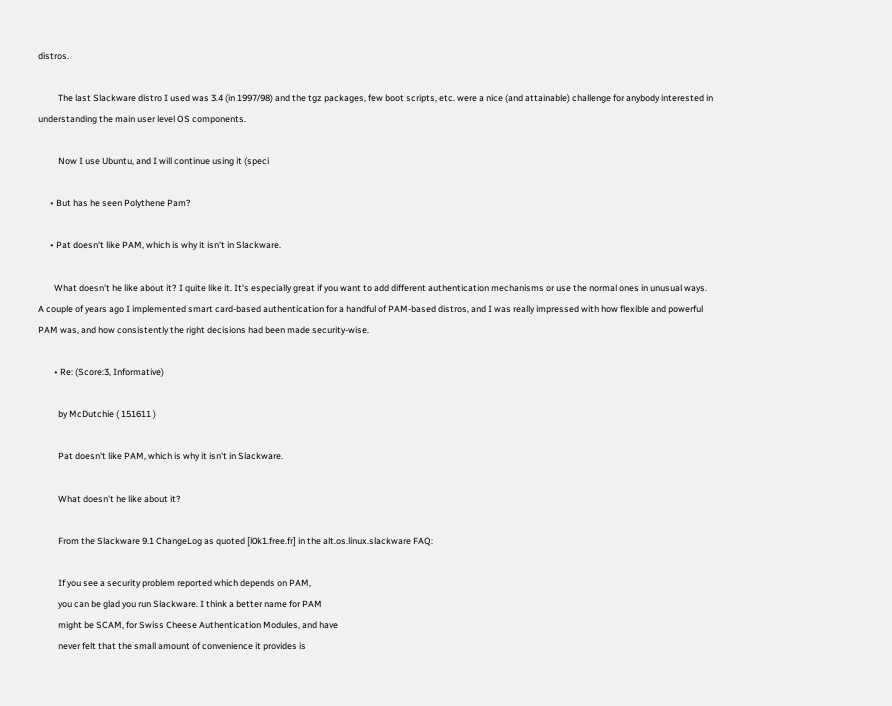distros.

          The last Slackware distro I used was 3.4 (in 1997/98) and the tgz packages, few boot scripts, etc. were a nice (and attainable) challenge for anybody interested in understanding the main user level OS components.

          Now I use Ubuntu, and I will continue using it (speci

      • But has he seen Polythene Pam?

      • Pat doesn't like PAM, which is why it isn't in Slackware.

        What doesn't he like about it? I quite like it. It's especially great if you want to add different authentication mechanisms or use the normal ones in unusual ways. A couple of years ago I implemented smart card-based authentication for a handful of PAM-based distros, and I was really impressed with how flexible and powerful PAM was, and how consistently the right decisions had been made security-wise.

        • Re: (Score:3, Informative)

          by McDutchie ( 151611 )

          Pat doesn't like PAM, which is why it isn't in Slackware.

          What doesn't he like about it?

          From the Slackware 9.1 ChangeLog as quoted [l0k1.free.fr] in the alt.os.linux.slackware FAQ:

          If you see a security problem reported which depends on PAM,
          you can be glad you run Slackware. I think a better name for PAM
          might be SCAM, for Swiss Cheese Authentication Modules, and have
          never felt that the small amount of convenience it provides is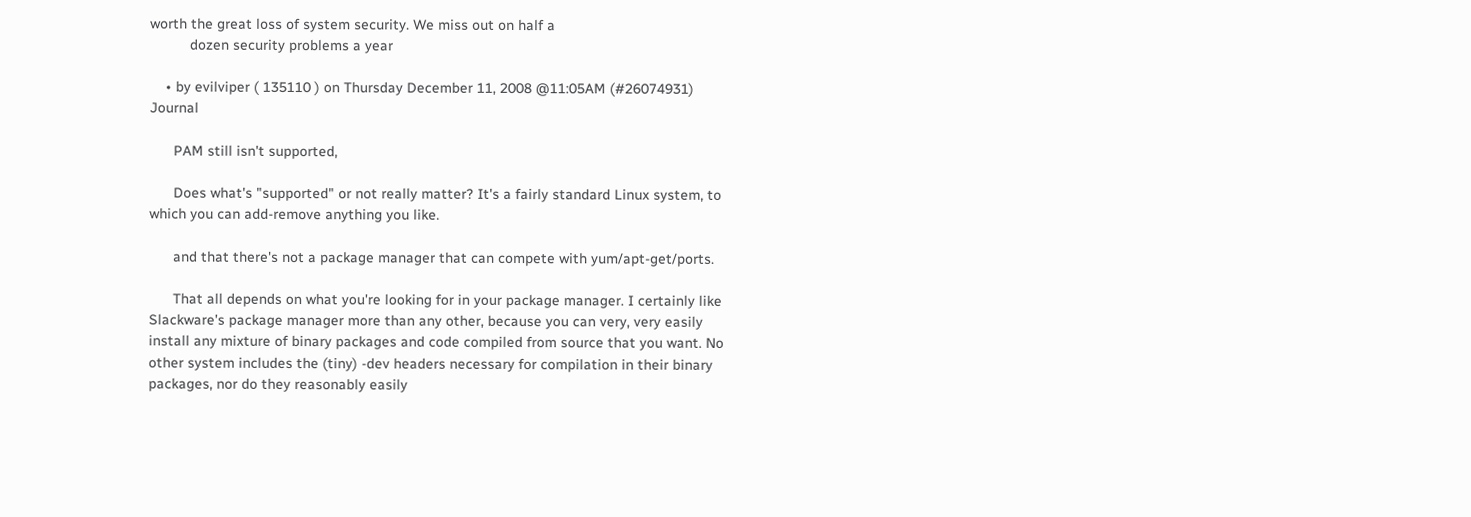worth the great loss of system security. We miss out on half a
          dozen security problems a year

    • by evilviper ( 135110 ) on Thursday December 11, 2008 @11:05AM (#26074931) Journal

      PAM still isn't supported,

      Does what's "supported" or not really matter? It's a fairly standard Linux system, to which you can add-remove anything you like.

      and that there's not a package manager that can compete with yum/apt-get/ports.

      That all depends on what you're looking for in your package manager. I certainly like Slackware's package manager more than any other, because you can very, very easily install any mixture of binary packages and code compiled from source that you want. No other system includes the (tiny) -dev headers necessary for compilation in their binary packages, nor do they reasonably easily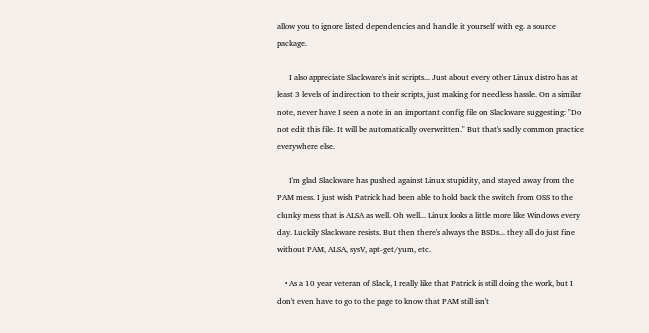allow you to ignore listed dependencies and handle it yourself with eg. a source package.

      I also appreciate Slackware's init scripts... Just about every other Linux distro has at least 3 levels of indirection to their scripts, just making for needless hassle. On a similar note, never have I seen a note in an important config file on Slackware suggesting: "Do not edit this file. It will be automatically overwritten." But that's sadly common practice everywhere else.

      I'm glad Slackware has pushed against Linux stupidity, and stayed away from the PAM mess. I just wish Patrick had been able to hold back the switch from OSS to the clunky mess that is ALSA as well. Oh well... Linux looks a little more like Windows every day. Luckily Slackware resists. But then there's always the BSDs... they all do just fine without PAM, ALSA, sysV, apt-get/yum, etc.

    • As a 10 year veteran of Slack, I really like that Patrick is still doing the work, but I don't even have to go to the page to know that PAM still isn't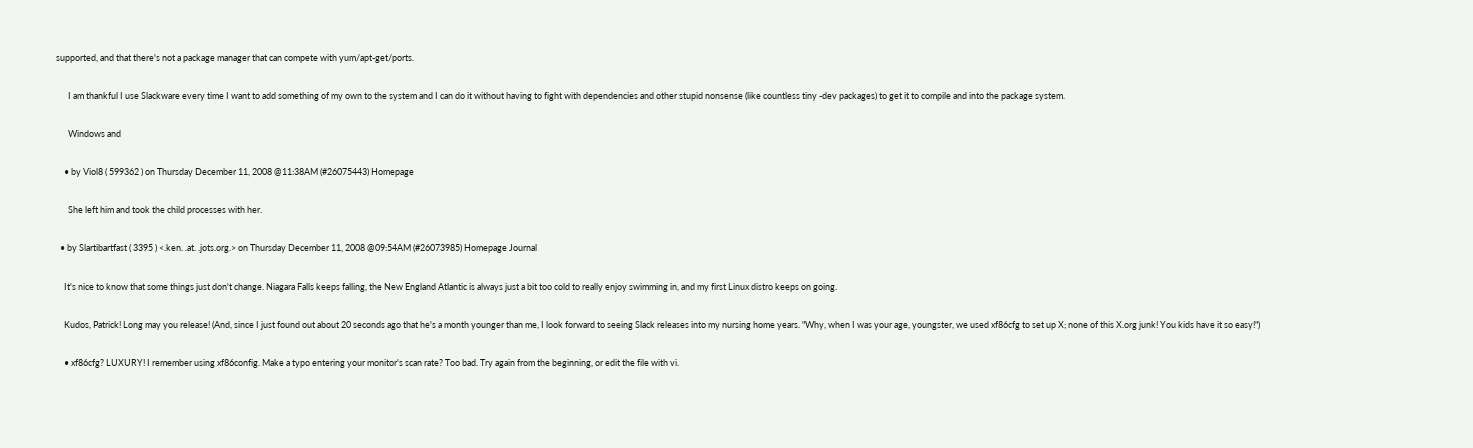supported, and that there's not a package manager that can compete with yum/apt-get/ports.

      I am thankful I use Slackware every time I want to add something of my own to the system and I can do it without having to fight with dependencies and other stupid nonsense (like countless tiny -dev packages) to get it to compile and into the package system.

      Windows and

    • by Viol8 ( 599362 ) on Thursday December 11, 2008 @11:38AM (#26075443) Homepage

      She left him and took the child processes with her.

  • by Slartibartfast ( 3395 ) <.ken. .at. .jots.org.> on Thursday December 11, 2008 @09:54AM (#26073985) Homepage Journal

    It's nice to know that some things just don't change. Niagara Falls keeps falling, the New England Atlantic is always just a bit too cold to really enjoy swimming in, and my first Linux distro keeps on going.

    Kudos, Patrick! Long may you release! (And, since I just found out about 20 seconds ago that he's a month younger than me, I look forward to seeing Slack releases into my nursing home years. "Why, when I was your age, youngster, we used xf86cfg to set up X; none of this X.org junk! You kids have it so easy!")

    • xf86cfg? LUXURY! I remember using xf86config. Make a typo entering your monitor's scan rate? Too bad. Try again from the beginning, or edit the file with vi.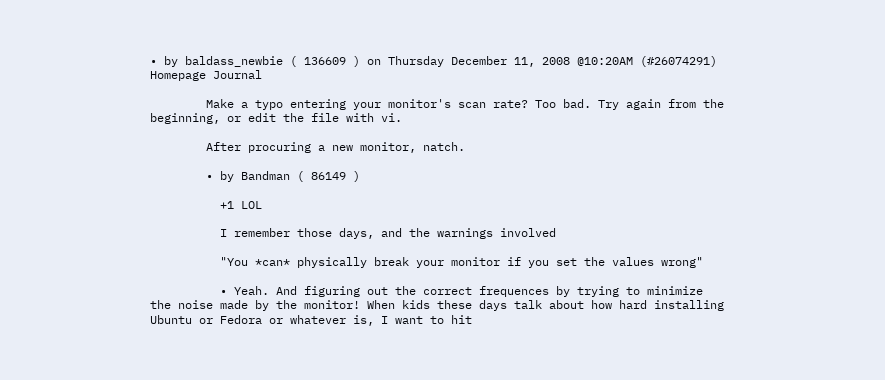• by baldass_newbie ( 136609 ) on Thursday December 11, 2008 @10:20AM (#26074291) Homepage Journal

        Make a typo entering your monitor's scan rate? Too bad. Try again from the beginning, or edit the file with vi.

        After procuring a new monitor, natch.

        • by Bandman ( 86149 )

          +1 LOL

          I remember those days, and the warnings involved

          "You *can* physically break your monitor if you set the values wrong"

          • Yeah. And figuring out the correct frequences by trying to minimize the noise made by the monitor! When kids these days talk about how hard installing Ubuntu or Fedora or whatever is, I want to hit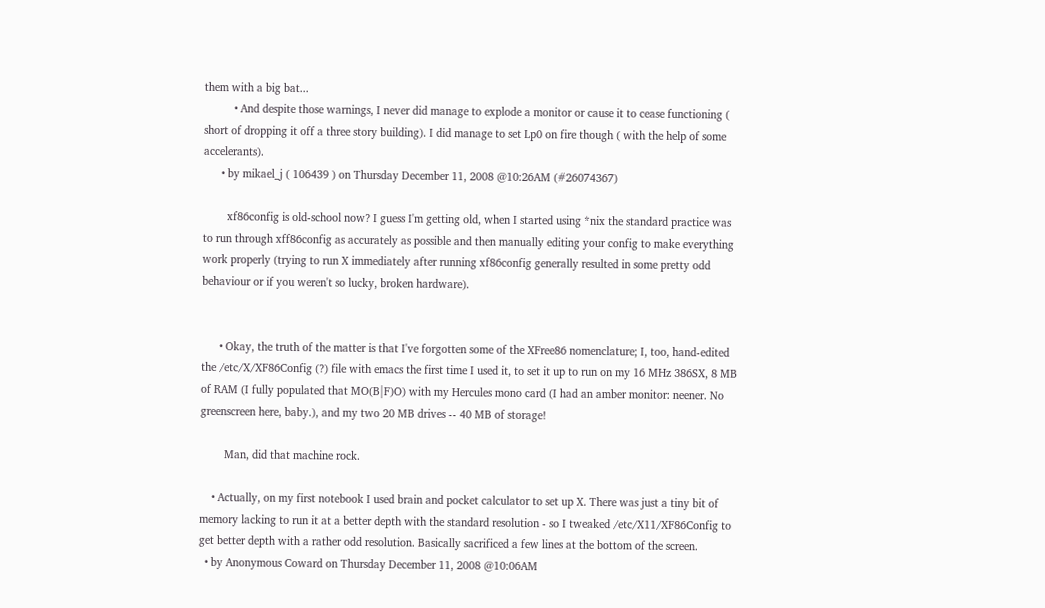them with a big bat...
          • And despite those warnings, I never did manage to explode a monitor or cause it to cease functioning ( short of dropping it off a three story building). I did manage to set Lp0 on fire though ( with the help of some accelerants).
      • by mikael_j ( 106439 ) on Thursday December 11, 2008 @10:26AM (#26074367)

        xf86config is old-school now? I guess I'm getting old, when I started using *nix the standard practice was to run through xff86config as accurately as possible and then manually editing your config to make everything work properly (trying to run X immediately after running xf86config generally resulted in some pretty odd behaviour or if you weren't so lucky, broken hardware).


      • Okay, the truth of the matter is that I've forgotten some of the XFree86 nomenclature; I, too, hand-edited the /etc/X/XF86Config (?) file with emacs the first time I used it, to set it up to run on my 16 MHz 386SX, 8 MB of RAM (I fully populated that MO(B|F)O) with my Hercules mono card (I had an amber monitor: neener. No greenscreen here, baby.), and my two 20 MB drives -- 40 MB of storage!

        Man, did that machine rock.

    • Actually, on my first notebook I used brain and pocket calculator to set up X. There was just a tiny bit of memory lacking to run it at a better depth with the standard resolution - so I tweaked /etc/X11/XF86Config to get better depth with a rather odd resolution. Basically sacrificed a few lines at the bottom of the screen.
  • by Anonymous Coward on Thursday December 11, 2008 @10:06AM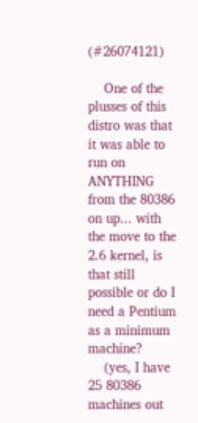(#26074121)

    One of the plusses of this distro was that it was able to run on ANYTHING from the 80386 on up... with the move to the 2.6 kernel, is that still possible or do I need a Pentium as a minimum machine?
    (yes, I have 25 80386 machines out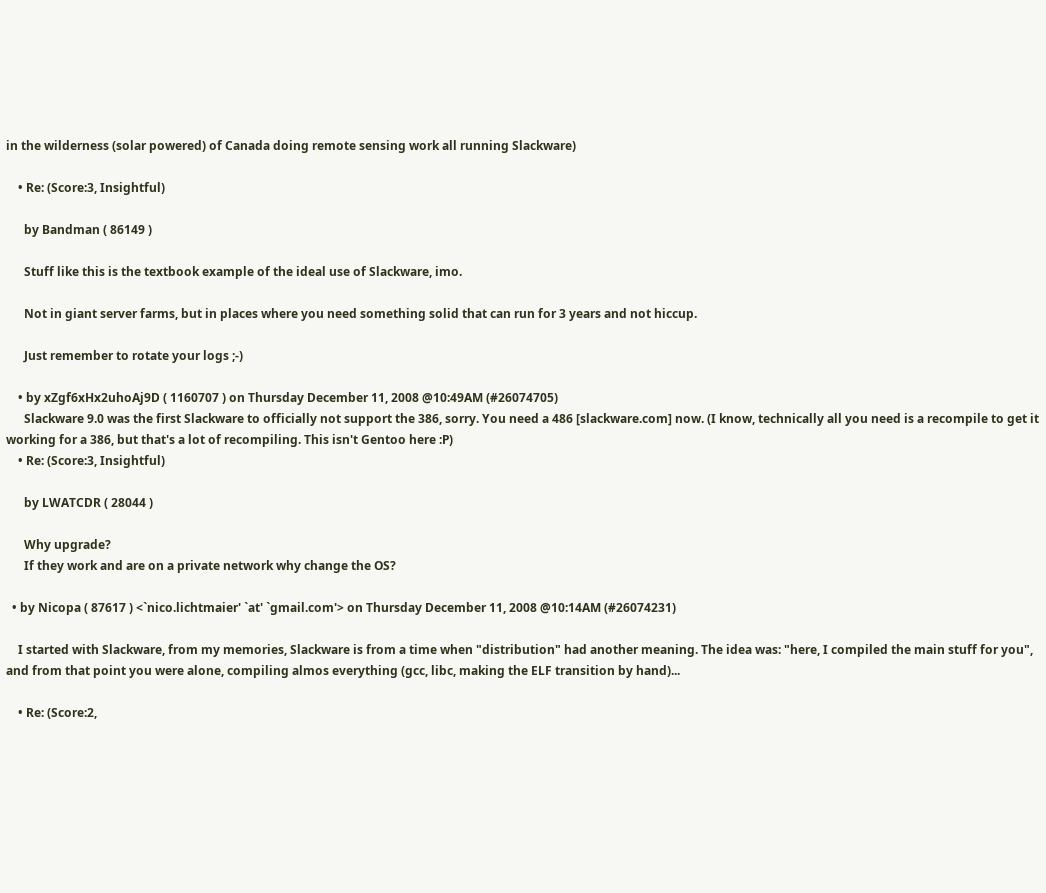in the wilderness (solar powered) of Canada doing remote sensing work all running Slackware)

    • Re: (Score:3, Insightful)

      by Bandman ( 86149 )

      Stuff like this is the textbook example of the ideal use of Slackware, imo.

      Not in giant server farms, but in places where you need something solid that can run for 3 years and not hiccup.

      Just remember to rotate your logs ;-)

    • by xZgf6xHx2uhoAj9D ( 1160707 ) on Thursday December 11, 2008 @10:49AM (#26074705)
      Slackware 9.0 was the first Slackware to officially not support the 386, sorry. You need a 486 [slackware.com] now. (I know, technically all you need is a recompile to get it working for a 386, but that's a lot of recompiling. This isn't Gentoo here :P)
    • Re: (Score:3, Insightful)

      by LWATCDR ( 28044 )

      Why upgrade?
      If they work and are on a private network why change the OS?

  • by Nicopa ( 87617 ) <`nico.lichtmaier' `at' `gmail.com'> on Thursday December 11, 2008 @10:14AM (#26074231)

    I started with Slackware, from my memories, Slackware is from a time when "distribution" had another meaning. The idea was: "here, I compiled the main stuff for you", and from that point you were alone, compiling almos everything (gcc, libc, making the ELF transition by hand)...

    • Re: (Score:2,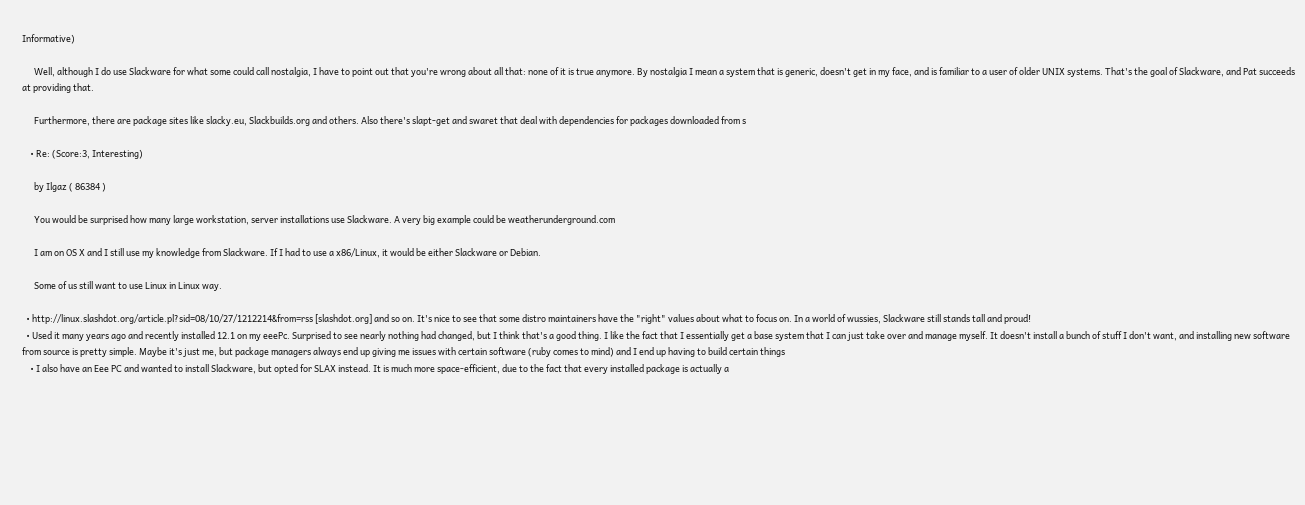Informative)

      Well, although I do use Slackware for what some could call nostalgia, I have to point out that you're wrong about all that: none of it is true anymore. By nostalgia I mean a system that is generic, doesn't get in my face, and is familiar to a user of older UNIX systems. That's the goal of Slackware, and Pat succeeds at providing that.

      Furthermore, there are package sites like slacky.eu, Slackbuilds.org and others. Also there's slapt-get and swaret that deal with dependencies for packages downloaded from s

    • Re: (Score:3, Interesting)

      by Ilgaz ( 86384 )

      You would be surprised how many large workstation, server installations use Slackware. A very big example could be weatherunderground.com

      I am on OS X and I still use my knowledge from Slackware. If I had to use a x86/Linux, it would be either Slackware or Debian.

      Some of us still want to use Linux in Linux way.

  • http://linux.slashdot.org/article.pl?sid=08/10/27/1212214&from=rss [slashdot.org] and so on. It's nice to see that some distro maintainers have the "right" values about what to focus on. In a world of wussies, Slackware still stands tall and proud!
  • Used it many years ago and recently installed 12.1 on my eeePc. Surprised to see nearly nothing had changed, but I think that's a good thing. I like the fact that I essentially get a base system that I can just take over and manage myself. It doesn't install a bunch of stuff I don't want, and installing new software from source is pretty simple. Maybe it's just me, but package managers always end up giving me issues with certain software (ruby comes to mind) and I end up having to build certain things
    • I also have an Eee PC and wanted to install Slackware, but opted for SLAX instead. It is much more space-efficient, due to the fact that every installed package is actually a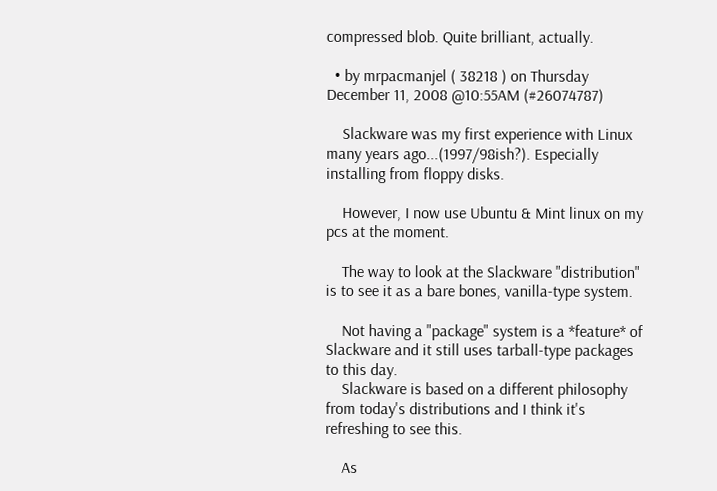compressed blob. Quite brilliant, actually.

  • by mrpacmanjel ( 38218 ) on Thursday December 11, 2008 @10:55AM (#26074787)

    Slackware was my first experience with Linux many years ago...(1997/98ish?). Especially installing from floppy disks.

    However, I now use Ubuntu & Mint linux on my pcs at the moment.

    The way to look at the Slackware "distribution" is to see it as a bare bones, vanilla-type system.

    Not having a "package" system is a *feature* of Slackware and it still uses tarball-type packages to this day.
    Slackware is based on a different philosophy from today's distributions and I think it's refreshing to see this.

    As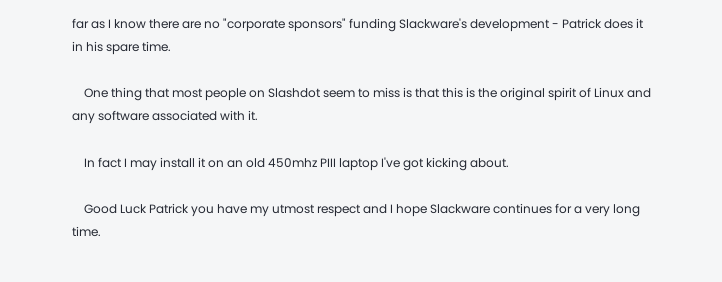far as I know there are no "corporate sponsors" funding Slackware's development - Patrick does it in his spare time.

    One thing that most people on Slashdot seem to miss is that this is the original spirit of Linux and any software associated with it.

    In fact I may install it on an old 450mhz PIII laptop I've got kicking about.

    Good Luck Patrick you have my utmost respect and I hope Slackware continues for a very long time.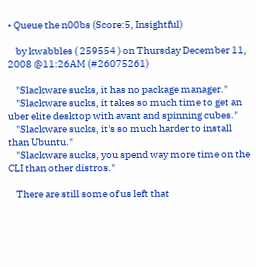• Queue the n00bs (Score:5, Insightful)

    by kwabbles ( 259554 ) on Thursday December 11, 2008 @11:26AM (#26075261)

    "Slackware sucks, it has no package manager."
    "Slackware sucks, it takes so much time to get an uber elite desktop with avant and spinning cubes."
    "Slackware sucks, it's so much harder to install than Ubuntu."
    "Slackware sucks, you spend way more time on the CLI than other distros."

    There are still some of us left that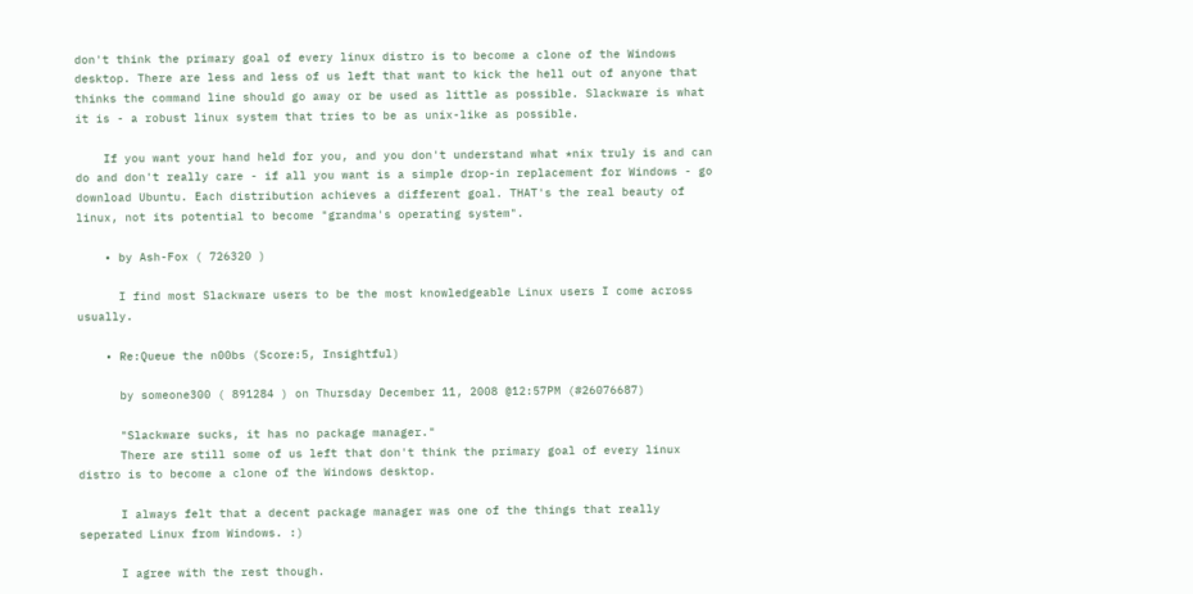don't think the primary goal of every linux distro is to become a clone of the Windows desktop. There are less and less of us left that want to kick the hell out of anyone that thinks the command line should go away or be used as little as possible. Slackware is what it is - a robust linux system that tries to be as unix-like as possible.

    If you want your hand held for you, and you don't understand what *nix truly is and can do and don't really care - if all you want is a simple drop-in replacement for Windows - go download Ubuntu. Each distribution achieves a different goal. THAT's the real beauty of linux, not its potential to become "grandma's operating system".

    • by Ash-Fox ( 726320 )

      I find most Slackware users to be the most knowledgeable Linux users I come across usually.

    • Re:Queue the n00bs (Score:5, Insightful)

      by someone300 ( 891284 ) on Thursday December 11, 2008 @12:57PM (#26076687)

      "Slackware sucks, it has no package manager."
      There are still some of us left that don't think the primary goal of every linux distro is to become a clone of the Windows desktop.

      I always felt that a decent package manager was one of the things that really seperated Linux from Windows. :)

      I agree with the rest though.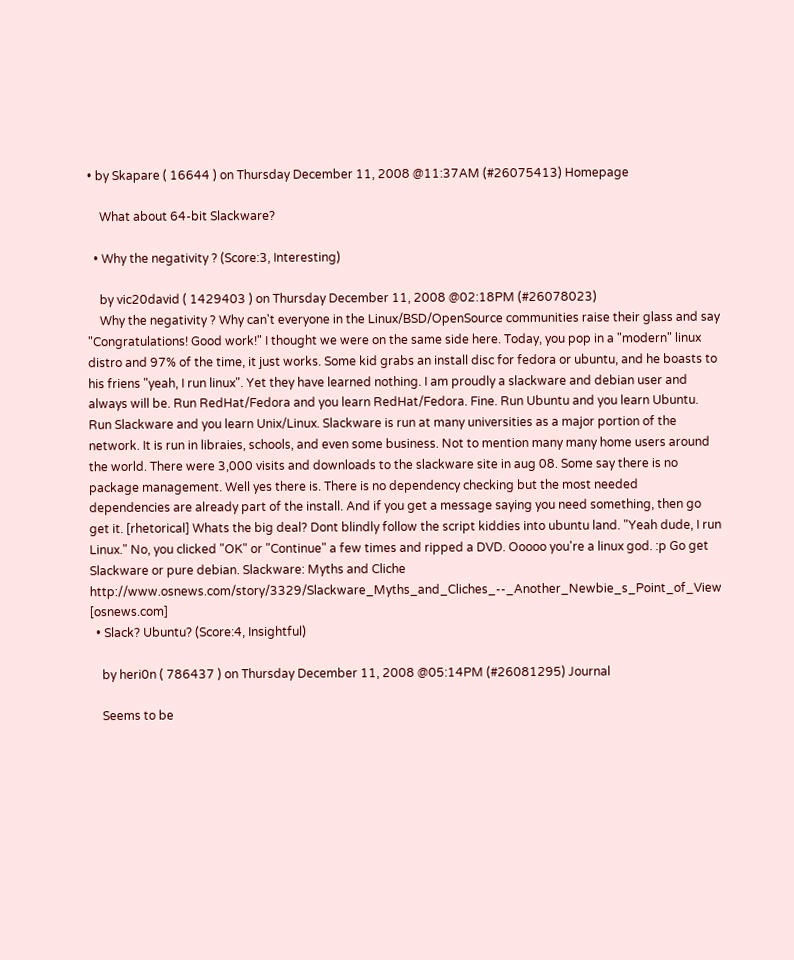• by Skapare ( 16644 ) on Thursday December 11, 2008 @11:37AM (#26075413) Homepage

    What about 64-bit Slackware?

  • Why the negativity ? (Score:3, Interesting)

    by vic20david ( 1429403 ) on Thursday December 11, 2008 @02:18PM (#26078023)
    Why the negativity ? Why can't everyone in the Linux/BSD/OpenSource communities raise their glass and say "Congratulations! Good work!" I thought we were on the same side here. Today, you pop in a "modern" linux distro and 97% of the time, it just works. Some kid grabs an install disc for fedora or ubuntu, and he boasts to his friens "yeah, I run linux". Yet they have learned nothing. I am proudly a slackware and debian user and always will be. Run RedHat/Fedora and you learn RedHat/Fedora. Fine. Run Ubuntu and you learn Ubuntu. Run Slackware and you learn Unix/Linux. Slackware is run at many universities as a major portion of the network. It is run in libraies, schools, and even some business. Not to mention many many home users around the world. There were 3,000 visits and downloads to the slackware site in aug 08. Some say there is no package management. Well yes there is. There is no dependency checking but the most needed dependencies are already part of the install. And if you get a message saying you need something, then go get it. [rhetorical] Whats the big deal? Dont blindly follow the script kiddies into ubuntu land. "Yeah dude, I run Linux." No, you clicked "OK" or "Continue" a few times and ripped a DVD. Ooooo you're a linux god. :p Go get Slackware or pure debian. Slackware: Myths and Cliche http://www.osnews.com/story/3329/Slackware_Myths_and_Cliches_--_Another_Newbie_s_Point_of_View [osnews.com]
  • Slack? Ubuntu? (Score:4, Insightful)

    by heri0n ( 786437 ) on Thursday December 11, 2008 @05:14PM (#26081295) Journal

    Seems to be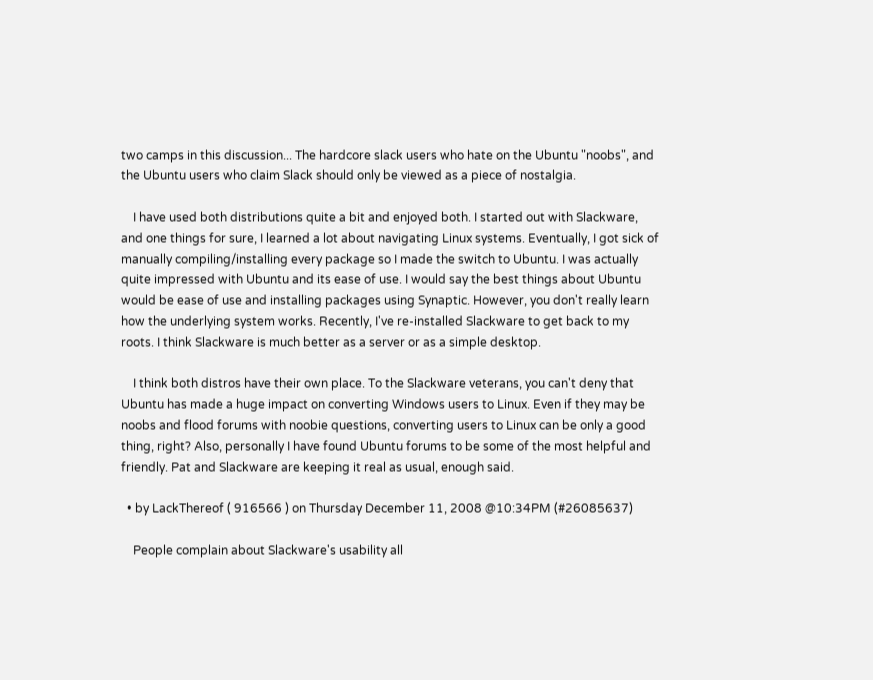two camps in this discussion... The hardcore slack users who hate on the Ubuntu "noobs", and the Ubuntu users who claim Slack should only be viewed as a piece of nostalgia.

    I have used both distributions quite a bit and enjoyed both. I started out with Slackware, and one things for sure, I learned a lot about navigating Linux systems. Eventually, I got sick of manually compiling/installing every package so I made the switch to Ubuntu. I was actually quite impressed with Ubuntu and its ease of use. I would say the best things about Ubuntu would be ease of use and installing packages using Synaptic. However, you don't really learn how the underlying system works. Recently, I've re-installed Slackware to get back to my roots. I think Slackware is much better as a server or as a simple desktop.

    I think both distros have their own place. To the Slackware veterans, you can't deny that Ubuntu has made a huge impact on converting Windows users to Linux. Even if they may be noobs and flood forums with noobie questions, converting users to Linux can be only a good thing, right? Also, personally I have found Ubuntu forums to be some of the most helpful and friendly. Pat and Slackware are keeping it real as usual, enough said.

  • by LackThereof ( 916566 ) on Thursday December 11, 2008 @10:34PM (#26085637)

    People complain about Slackware's usability all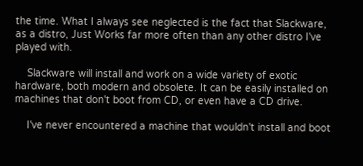the time. What I always see neglected is the fact that Slackware, as a distro, Just Works far more often than any other distro I've played with.

    Slackware will install and work on a wide variety of exotic hardware, both modern and obsolete. It can be easily installed on machines that don't boot from CD, or even have a CD drive.

    I've never encountered a machine that wouldn't install and boot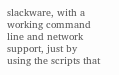slackware, with a working command line and network support, just by using the scripts that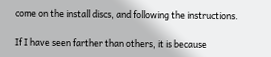come on the install discs, and following the instructions.

If I have seen farther than others, it is because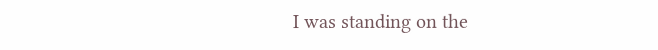I was standing on the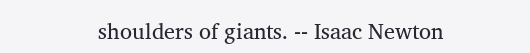shoulders of giants. -- Isaac Newton